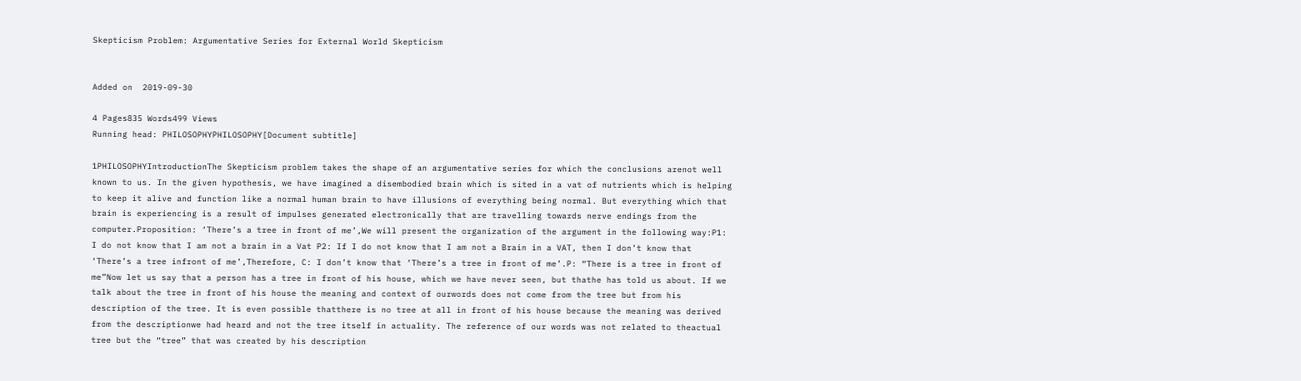Skepticism Problem: Argumentative Series for External World Skepticism


Added on  2019-09-30

4 Pages835 Words499 Views
Running head: PHILOSOPHYPHILOSOPHY[Document subtitle]

1PHILOSOPHYIntroductionThe Skepticism problem takes the shape of an argumentative series for which the conclusions arenot well known to us. In the given hypothesis, we have imagined a disembodied brain which is sited in a vat of nutrients which is helping to keep it alive and function like a normal human brain to have illusions of everything being normal. But everything which that brain is experiencing is a result of impulses generated electronically that are travelling towards nerve endings from the computer.Proposition: ‘There’s a tree in front of me’,We will present the organization of the argument in the following way:P1: I do not know that I am not a brain in a Vat P2: If I do not know that I am not a Brain in a VAT, then I don’t know that ‘There’s a tree infront of me’,Therefore, C: I don’t know that ‘There’s a tree in front of me’.P: “There is a tree in front of me”Now let us say that a person has a tree in front of his house, which we have never seen, but thathe has told us about. If we talk about the tree in front of his house the meaning and context of ourwords does not come from the tree but from his description of the tree. It is even possible thatthere is no tree at all in front of his house because the meaning was derived from the descriptionwe had heard and not the tree itself in actuality. The reference of our words was not related to theactual tree but the “tree” that was created by his description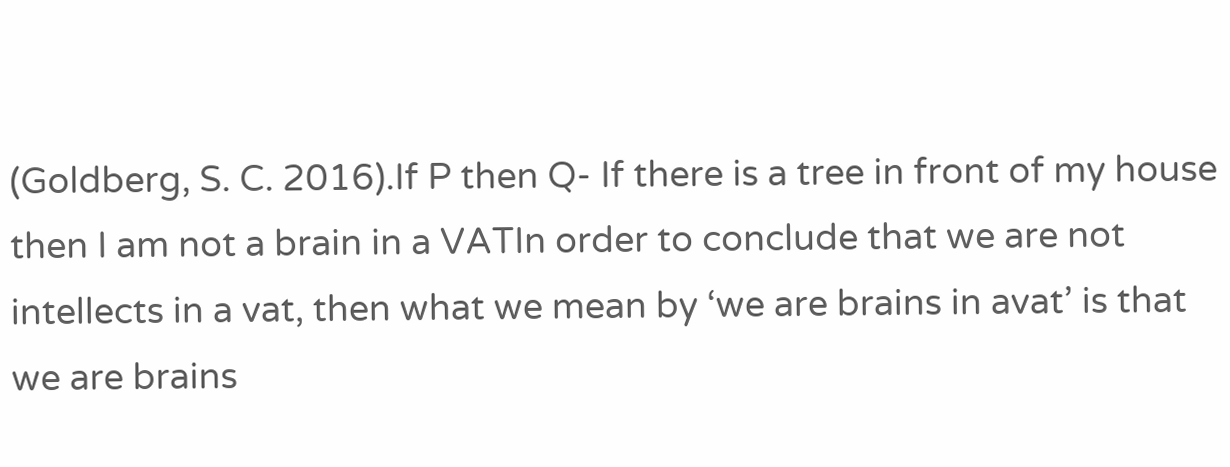(Goldberg, S. C. 2016).If P then Q- If there is a tree in front of my house then I am not a brain in a VATIn order to conclude that we are not intellects in a vat, then what we mean by ‘we are brains in avat’ is that we are brains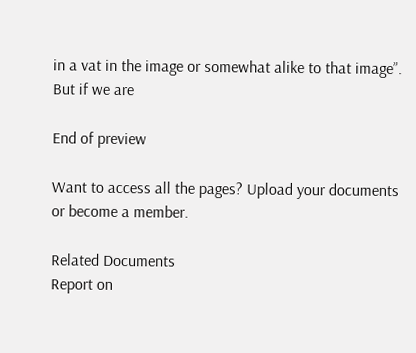in a vat in the image or somewhat alike to that image”. But if we are

End of preview

Want to access all the pages? Upload your documents or become a member.

Related Documents
Report on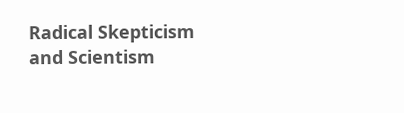Radical Skepticism and Scientism